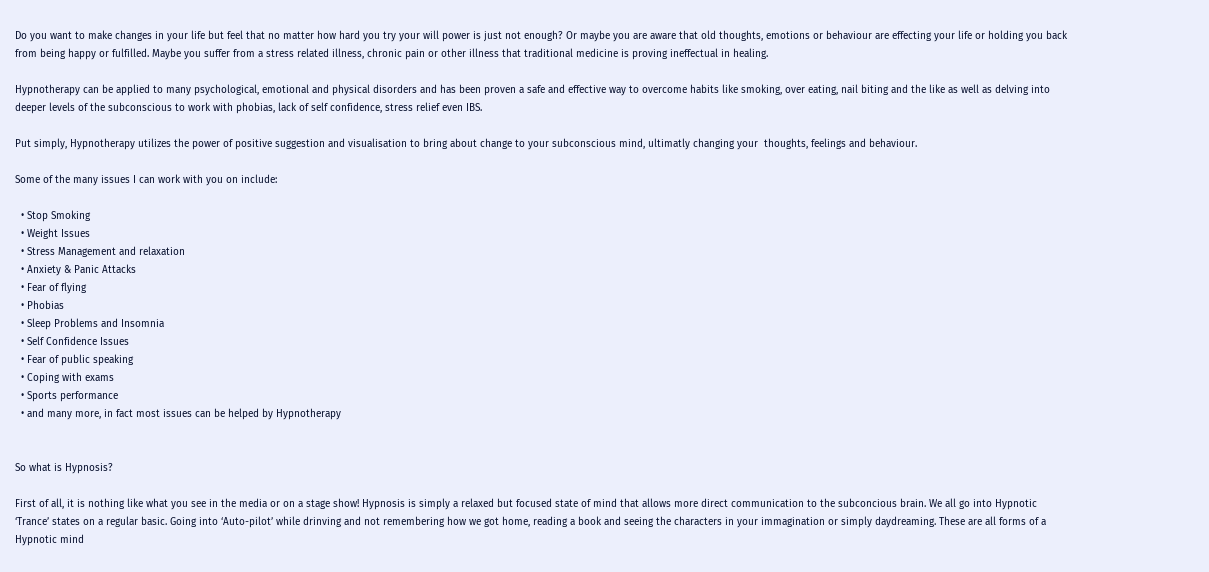Do you want to make changes in your life but feel that no matter how hard you try your will power is just not enough? Or maybe you are aware that old thoughts, emotions or behaviour are effecting your life or holding you back from being happy or fulfilled. Maybe you suffer from a stress related illness, chronic pain or other illness that traditional medicine is proving ineffectual in healing.

Hypnotherapy can be applied to many psychological, emotional and physical disorders and has been proven a safe and effective way to overcome habits like smoking, over eating, nail biting and the like as well as delving into deeper levels of the subconscious to work with phobias, lack of self confidence, stress relief even IBS.

Put simply, Hypnotherapy utilizes the power of positive suggestion and visualisation to bring about change to your subconscious mind, ultimatly changing your  thoughts, feelings and behaviour.

Some of the many issues I can work with you on include:

  • Stop Smoking
  • Weight Issues
  • Stress Management and relaxation
  • Anxiety & Panic Attacks
  • Fear of flying
  • Phobias
  • Sleep Problems and Insomnia
  • Self Confidence Issues
  • Fear of public speaking
  • Coping with exams
  • Sports performance
  • and many more, in fact most issues can be helped by Hypnotherapy


So what is Hypnosis?

First of all, it is nothing like what you see in the media or on a stage show! Hypnosis is simply a relaxed but focused state of mind that allows more direct communication to the subconcious brain. We all go into Hypnotic ‘Trance’ states on a regular basic. Going into ‘Auto-pilot’ while drinving and not remembering how we got home, reading a book and seeing the characters in your immagination or simply daydreaming. These are all forms of a Hypnotic mind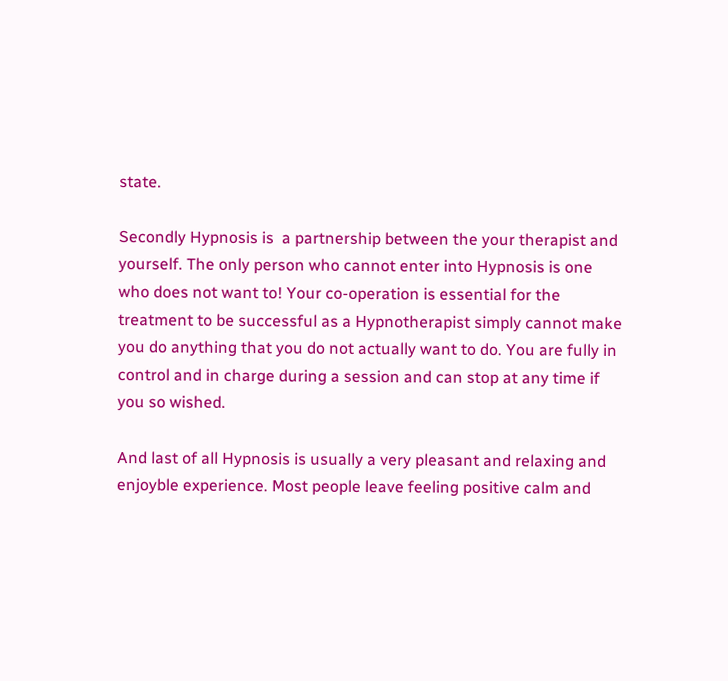state.

Secondly Hypnosis is  a partnership between the your therapist and yourself. The only person who cannot enter into Hypnosis is one who does not want to! Your co-operation is essential for the treatment to be successful as a Hypnotherapist simply cannot make you do anything that you do not actually want to do. You are fully in control and in charge during a session and can stop at any time if you so wished.

And last of all Hypnosis is usually a very pleasant and relaxing and enjoyble experience. Most people leave feeling positive calm and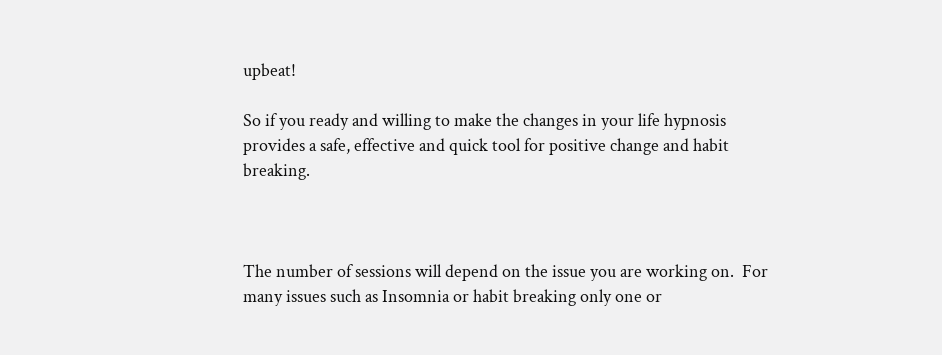upbeat!

So if you ready and willing to make the changes in your life hypnosis provides a safe, effective and quick tool for positive change and habit breaking.



The number of sessions will depend on the issue you are working on.  For many issues such as Insomnia or habit breaking only one or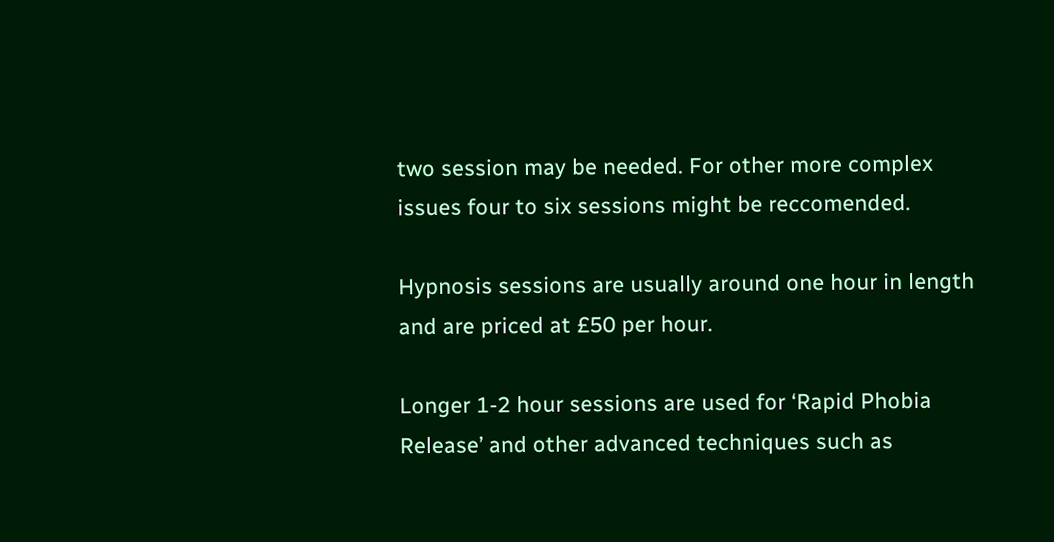two session may be needed. For other more complex issues four to six sessions might be reccomended.

Hypnosis sessions are usually around one hour in length and are priced at £50 per hour.

Longer 1-2 hour sessions are used for ‘Rapid Phobia Release’ and other advanced techniques such as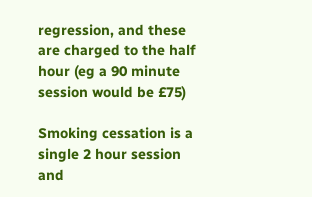regression, and these are charged to the half hour (eg a 90 minute session would be £75)

Smoking cessation is a single 2 hour session and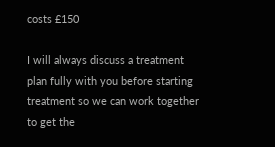costs £150

I will always discuss a treatment plan fully with you before starting treatment so we can work together to get the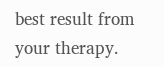best result from your therapy.